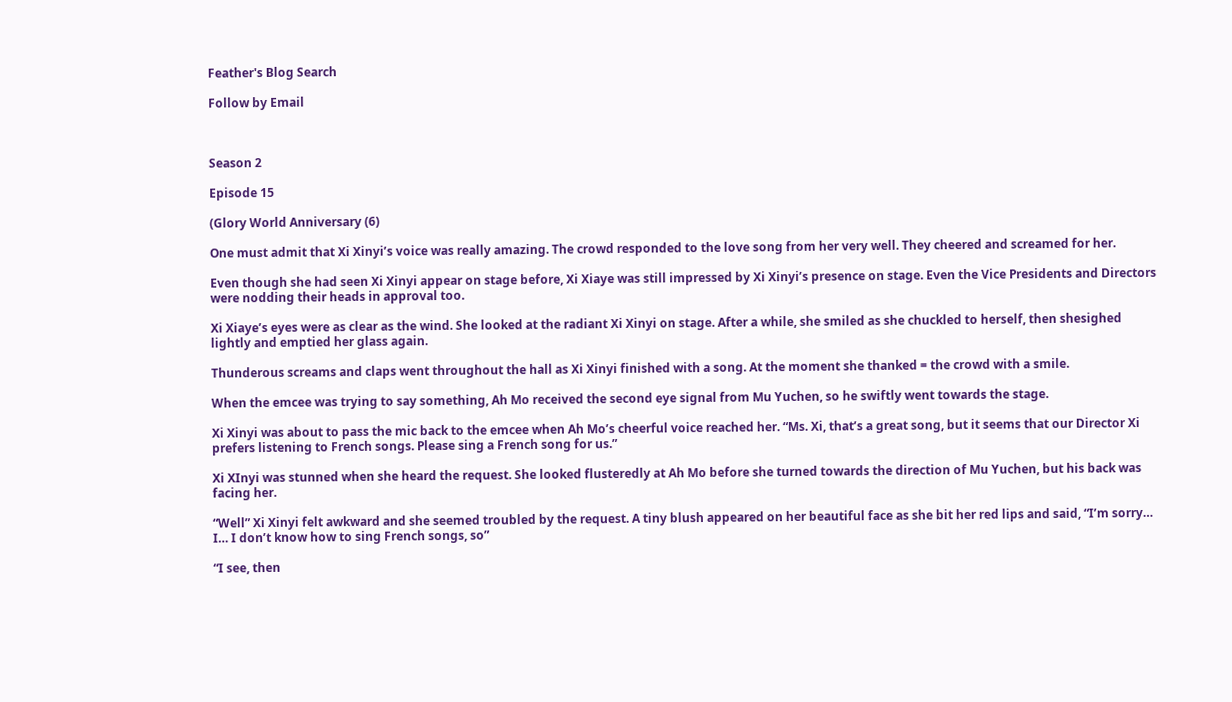Feather's Blog Search

Follow by Email



Season 2

Episode 15

(Glory World Anniversary (6)

One must admit that Xi Xinyi’s voice was really amazing. The crowd responded to the love song from her very well. They cheered and screamed for her.

Even though she had seen Xi Xinyi appear on stage before, Xi Xiaye was still impressed by Xi Xinyi’s presence on stage. Even the Vice Presidents and Directors were nodding their heads in approval too.

Xi Xiaye’s eyes were as clear as the wind. She looked at the radiant Xi Xinyi on stage. After a while, she smiled as she chuckled to herself, then shesighed lightly and emptied her glass again.

Thunderous screams and claps went throughout the hall as Xi Xinyi finished with a song. At the moment she thanked = the crowd with a smile.

When the emcee was trying to say something, Ah Mo received the second eye signal from Mu Yuchen, so he swiftly went towards the stage.

Xi Xinyi was about to pass the mic back to the emcee when Ah Mo’s cheerful voice reached her. “Ms. Xi, that’s a great song, but it seems that our Director Xi prefers listening to French songs. Please sing a French song for us.”

Xi XInyi was stunned when she heard the request. She looked flusteredly at Ah Mo before she turned towards the direction of Mu Yuchen, but his back was facing her.

“Well” Xi Xinyi felt awkward and she seemed troubled by the request. A tiny blush appeared on her beautiful face as she bit her red lips and said, “I’m sorry… I… I don’t know how to sing French songs, so”

“I see, then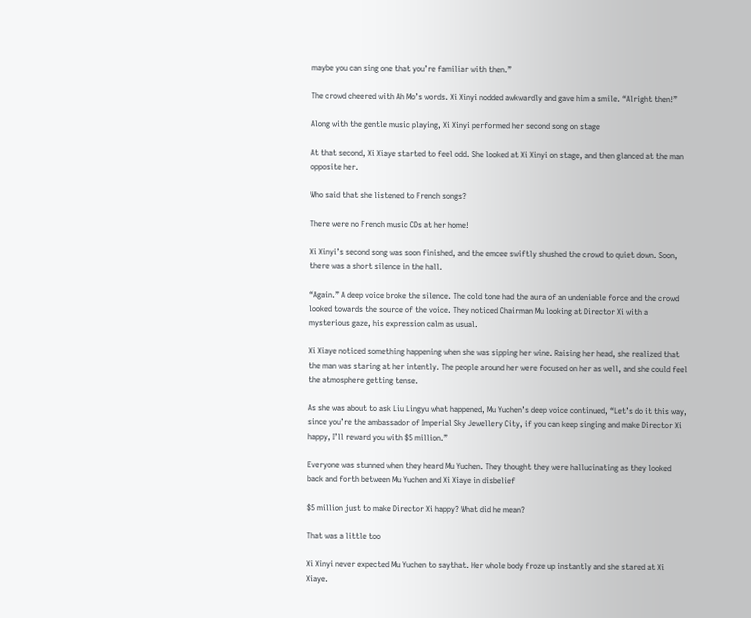maybe you can sing one that you’re familiar with then.”

The crowd cheered with Ah Mo’s words. Xi Xinyi nodded awkwardly and gave him a smile. “Alright then!”

Along with the gentle music playing, Xi Xinyi performed her second song on stage

At that second, Xi Xiaye started to feel odd. She looked at Xi Xinyi on stage, and then glanced at the man opposite her.

Who said that she listened to French songs?

There were no French music CDs at her home!

Xi Xinyi’s second song was soon finished, and the emcee swiftly shushed the crowd to quiet down. Soon, there was a short silence in the hall.

“Again.” A deep voice broke the silence. The cold tone had the aura of an undeniable force and the crowd looked towards the source of the voice. They noticed Chairman Mu looking at Director Xi with a mysterious gaze, his expression calm as usual.

Xi Xiaye noticed something happening when she was sipping her wine. Raising her head, she realized that the man was staring at her intently. The people around her were focused on her as well, and she could feel the atmosphere getting tense.

As she was about to ask Liu Lingyu what happened, Mu Yuchen’s deep voice continued, “Let’s do it this way, since you’re the ambassador of Imperial Sky Jewellery City, if you can keep singing and make Director Xi happy, I’ll reward you with $5 million.”

Everyone was stunned when they heard Mu Yuchen. They thought they were hallucinating as they looked back and forth between Mu Yuchen and Xi Xiaye in disbelief

$5 million just to make Director Xi happy? What did he mean?

That was a little too

Xi Xinyi never expected Mu Yuchen to saythat. Her whole body froze up instantly and she stared at Xi Xiaye.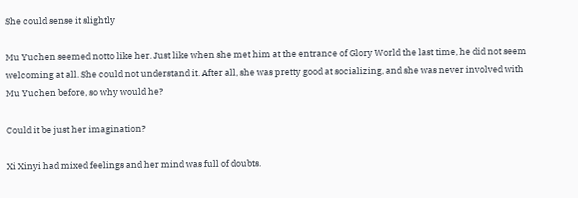She could sense it slightly

Mu Yuchen seemed notto like her. Just like when she met him at the entrance of Glory World the last time, he did not seem welcoming at all. She could not understand it. After all, she was pretty good at socializing, and she was never involved with Mu Yuchen before, so why would he?

Could it be just her imagination?

Xi Xinyi had mixed feelings and her mind was full of doubts.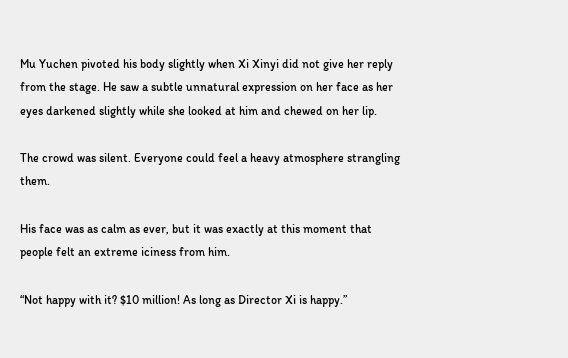Mu Yuchen pivoted his body slightly when Xi Xinyi did not give her reply from the stage. He saw a subtle unnatural expression on her face as her eyes darkened slightly while she looked at him and chewed on her lip.

The crowd was silent. Everyone could feel a heavy atmosphere strangling them.

His face was as calm as ever, but it was exactly at this moment that people felt an extreme iciness from him.

“Not happy with it? $10 million! As long as Director Xi is happy.”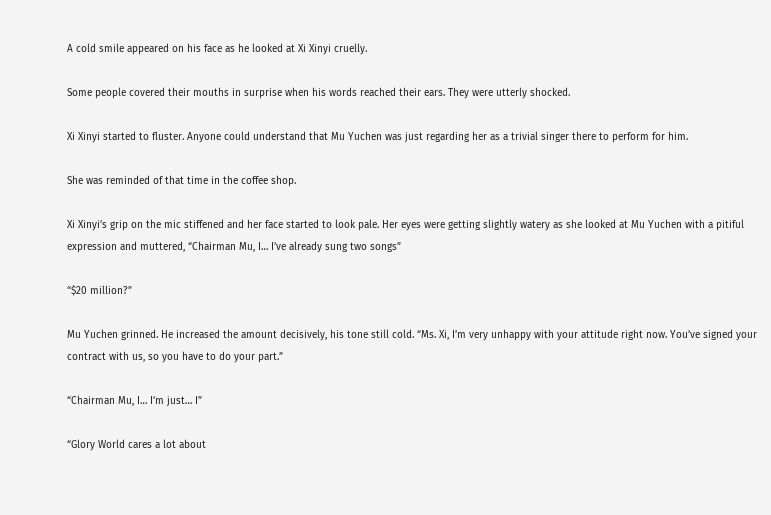A cold smile appeared on his face as he looked at Xi Xinyi cruelly.

Some people covered their mouths in surprise when his words reached their ears. They were utterly shocked.

Xi Xinyi started to fluster. Anyone could understand that Mu Yuchen was just regarding her as a trivial singer there to perform for him.

She was reminded of that time in the coffee shop.

Xi Xinyi’s grip on the mic stiffened and her face started to look pale. Her eyes were getting slightly watery as she looked at Mu Yuchen with a pitiful expression and muttered, “Chairman Mu, I… I’ve already sung two songs”

“$20 million?”

Mu Yuchen grinned. He increased the amount decisively, his tone still cold. “Ms. Xi, I’m very unhappy with your attitude right now. You’ve signed your contract with us, so you have to do your part.”

“Chairman Mu, I… I’m just… I”

“Glory World cares a lot about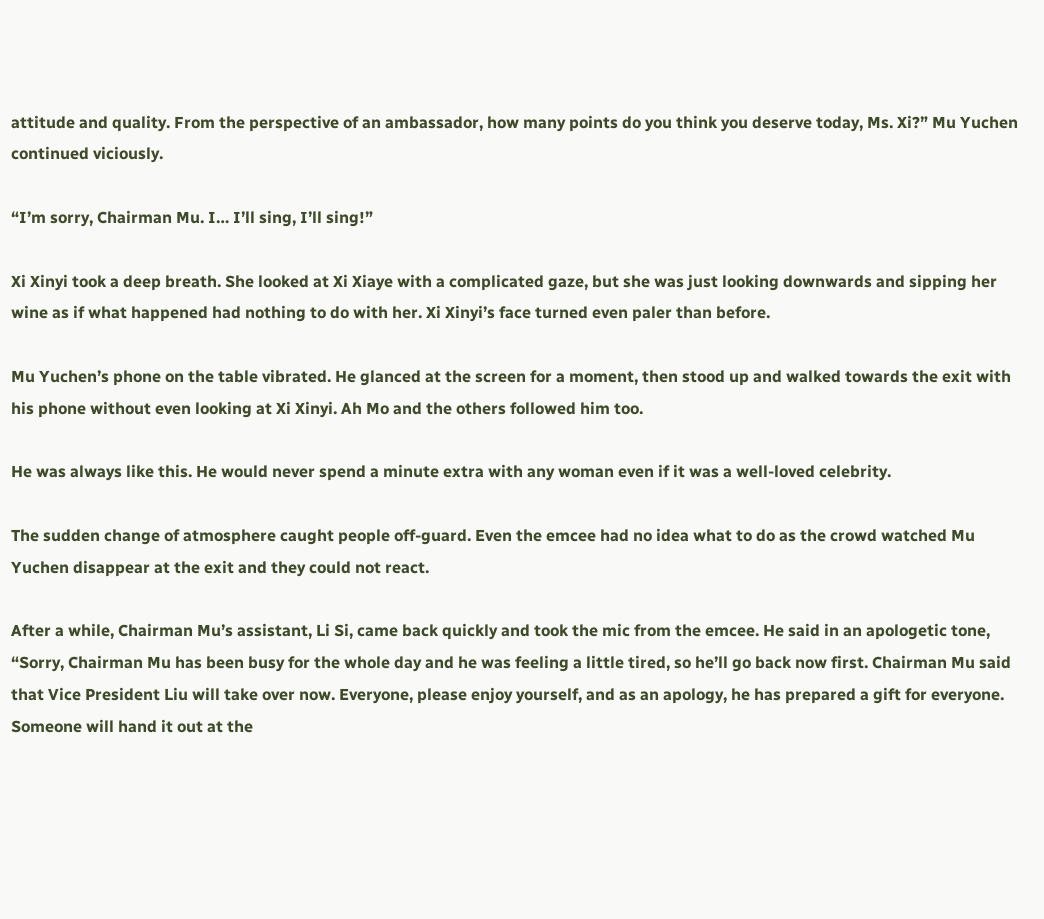attitude and quality. From the perspective of an ambassador, how many points do you think you deserve today, Ms. Xi?” Mu Yuchen continued viciously.

“I’m sorry, Chairman Mu. I… I’ll sing, I’ll sing!”

Xi Xinyi took a deep breath. She looked at Xi Xiaye with a complicated gaze, but she was just looking downwards and sipping her wine as if what happened had nothing to do with her. Xi Xinyi’s face turned even paler than before.

Mu Yuchen’s phone on the table vibrated. He glanced at the screen for a moment, then stood up and walked towards the exit with his phone without even looking at Xi Xinyi. Ah Mo and the others followed him too.

He was always like this. He would never spend a minute extra with any woman even if it was a well-loved celebrity.

The sudden change of atmosphere caught people off-guard. Even the emcee had no idea what to do as the crowd watched Mu Yuchen disappear at the exit and they could not react.

After a while, Chairman Mu’s assistant, Li Si, came back quickly and took the mic from the emcee. He said in an apologetic tone, “Sorry, Chairman Mu has been busy for the whole day and he was feeling a little tired, so he’ll go back now first. Chairman Mu said that Vice President Liu will take over now. Everyone, please enjoy yourself, and as an apology, he has prepared a gift for everyone. Someone will hand it out at the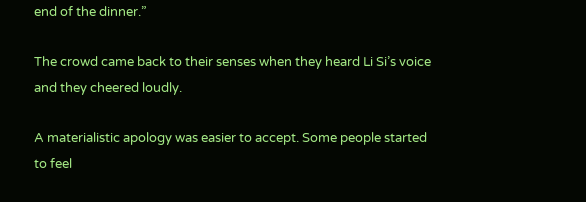end of the dinner.”

The crowd came back to their senses when they heard Li Si’s voice and they cheered loudly.

A materialistic apology was easier to accept. Some people started to feel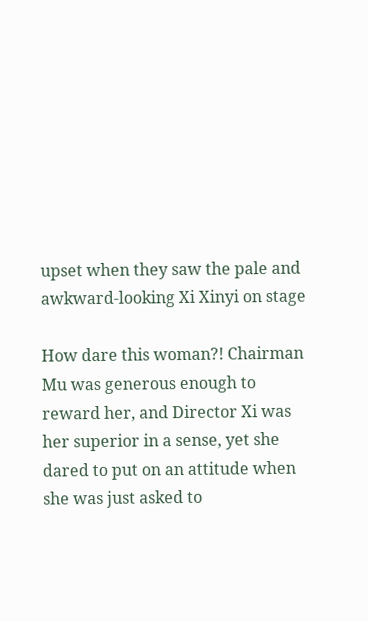upset when they saw the pale and awkward-looking Xi Xinyi on stage

How dare this woman?! Chairman Mu was generous enough to reward her, and Director Xi was her superior in a sense, yet she dared to put on an attitude when she was just asked to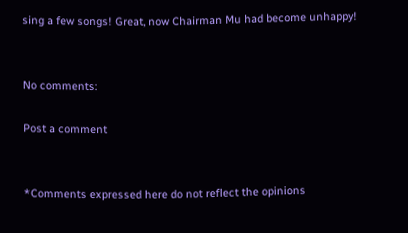sing a few songs! Great, now Chairman Mu had become unhappy!


No comments:

Post a comment


*Comments expressed here do not reflect the opinions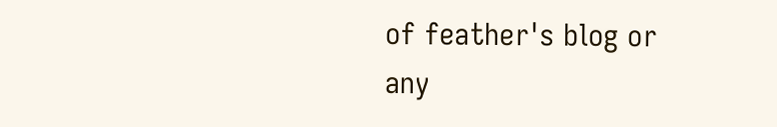of feather's blog or any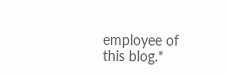employee of this blog.*